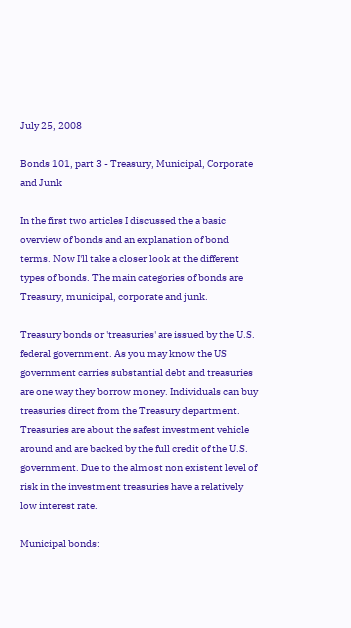July 25, 2008

Bonds 101, part 3 - Treasury, Municipal, Corporate and Junk

In the first two articles I discussed the a basic overview of bonds and an explanation of bond terms. Now I'll take a closer look at the different types of bonds. The main categories of bonds are Treasury, municipal, corporate and junk.

Treasury bonds or 'treasuries' are issued by the U.S. federal government. As you may know the US government carries substantial debt and treasuries are one way they borrow money. Individuals can buy treasuries direct from the Treasury department. Treasuries are about the safest investment vehicle around and are backed by the full credit of the U.S. government. Due to the almost non existent level of risk in the investment treasuries have a relatively low interest rate.

Municipal bonds: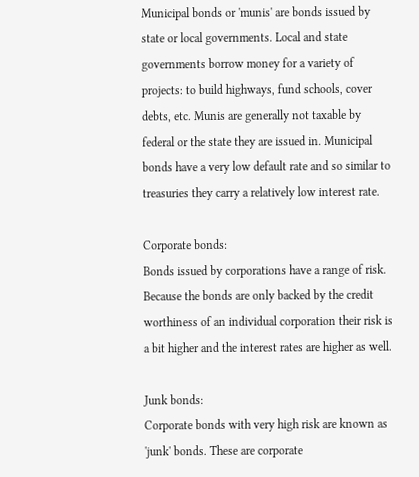Municipal bonds or 'munis' are bonds issued by state or local governments. Local and state governments borrow money for a variety of projects: to build highways, fund schools, cover debts, etc. Munis are generally not taxable by federal or the state they are issued in. Municipal bonds have a very low default rate and so similar to treasuries they carry a relatively low interest rate.

Corporate bonds:
Bonds issued by corporations have a range of risk. Because the bonds are only backed by the credit worthiness of an individual corporation their risk is a bit higher and the interest rates are higher as well.

Junk bonds:
Corporate bonds with very high risk are known as 'junk' bonds. These are corporate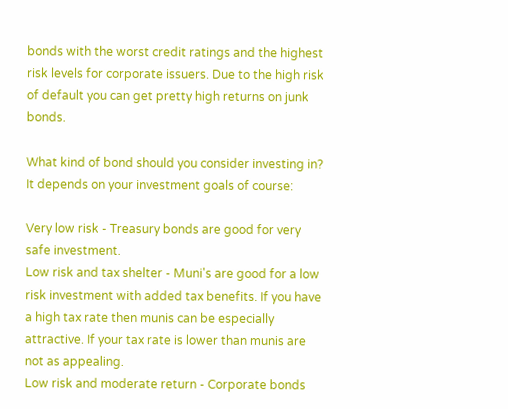bonds with the worst credit ratings and the highest risk levels for corporate issuers. Due to the high risk of default you can get pretty high returns on junk bonds.

What kind of bond should you consider investing in? It depends on your investment goals of course:

Very low risk - Treasury bonds are good for very safe investment.
Low risk and tax shelter - Muni's are good for a low risk investment with added tax benefits. If you have a high tax rate then munis can be especially attractive. If your tax rate is lower than munis are not as appealing.
Low risk and moderate return - Corporate bonds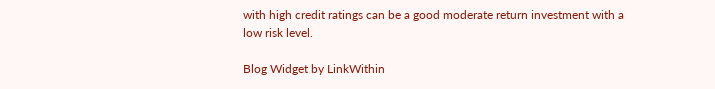with high credit ratings can be a good moderate return investment with a low risk level.

Blog Widget by LinkWithin